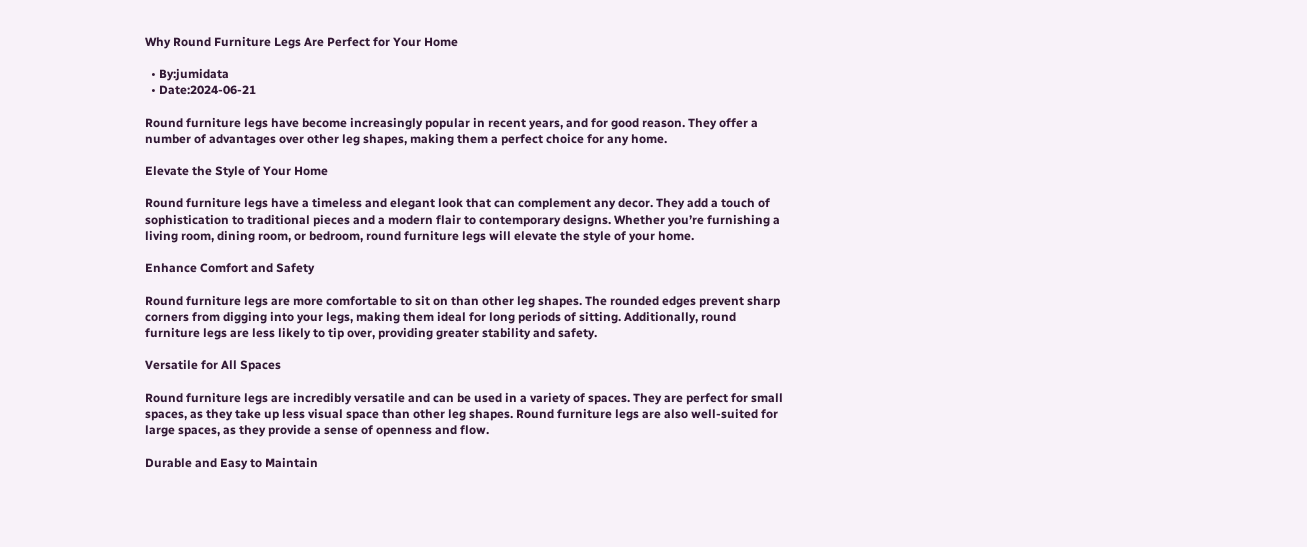Why Round Furniture Legs Are Perfect for Your Home

  • By:jumidata
  • Date:2024-06-21

Round furniture legs have become increasingly popular in recent years, and for good reason. They offer a number of advantages over other leg shapes, making them a perfect choice for any home.

Elevate the Style of Your Home

Round furniture legs have a timeless and elegant look that can complement any decor. They add a touch of sophistication to traditional pieces and a modern flair to contemporary designs. Whether you’re furnishing a living room, dining room, or bedroom, round furniture legs will elevate the style of your home.

Enhance Comfort and Safety

Round furniture legs are more comfortable to sit on than other leg shapes. The rounded edges prevent sharp corners from digging into your legs, making them ideal for long periods of sitting. Additionally, round furniture legs are less likely to tip over, providing greater stability and safety.

Versatile for All Spaces

Round furniture legs are incredibly versatile and can be used in a variety of spaces. They are perfect for small spaces, as they take up less visual space than other leg shapes. Round furniture legs are also well-suited for large spaces, as they provide a sense of openness and flow.

Durable and Easy to Maintain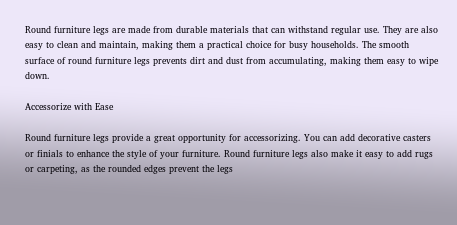Round furniture legs are made from durable materials that can withstand regular use. They are also easy to clean and maintain, making them a practical choice for busy households. The smooth surface of round furniture legs prevents dirt and dust from accumulating, making them easy to wipe down.

Accessorize with Ease

Round furniture legs provide a great opportunity for accessorizing. You can add decorative casters or finials to enhance the style of your furniture. Round furniture legs also make it easy to add rugs or carpeting, as the rounded edges prevent the legs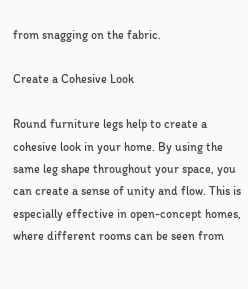from snagging on the fabric.

Create a Cohesive Look

Round furniture legs help to create a cohesive look in your home. By using the same leg shape throughout your space, you can create a sense of unity and flow. This is especially effective in open-concept homes, where different rooms can be seen from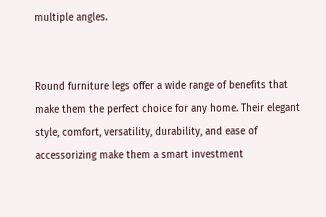multiple angles.


Round furniture legs offer a wide range of benefits that make them the perfect choice for any home. Their elegant style, comfort, versatility, durability, and ease of accessorizing make them a smart investment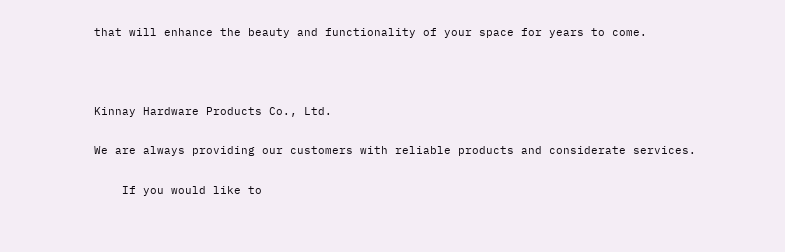that will enhance the beauty and functionality of your space for years to come.



Kinnay Hardware Products Co., Ltd.

We are always providing our customers with reliable products and considerate services.

    If you would like to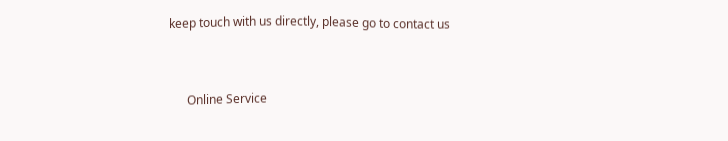keep touch with us directly, please go to contact us


      Online Service